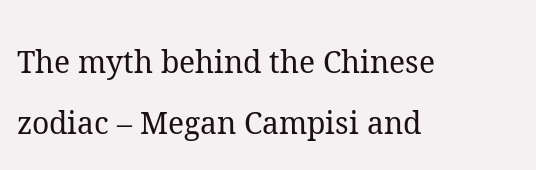The myth behind the Chinese zodiac – Megan Campisi and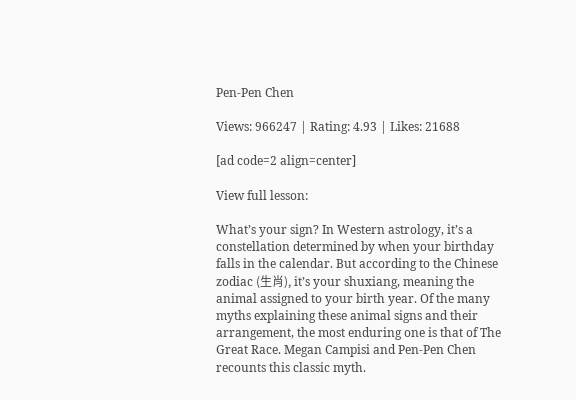Pen-Pen Chen

Views: 966247 | Rating: 4.93 | Likes: 21688

[ad code=2 align=center]

View full lesson:

What’s your sign? In Western astrology, it’s a constellation determined by when your birthday falls in the calendar. But according to the Chinese zodiac (生肖), it’s your shuxiang, meaning the animal assigned to your birth year. Of the many myths explaining these animal signs and their arrangement, the most enduring one is that of The Great Race. Megan Campisi and Pen-Pen Chen recounts this classic myth.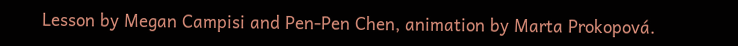Lesson by Megan Campisi and Pen-Pen Chen, animation by Marta Prokopová.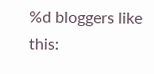%d bloggers like this: